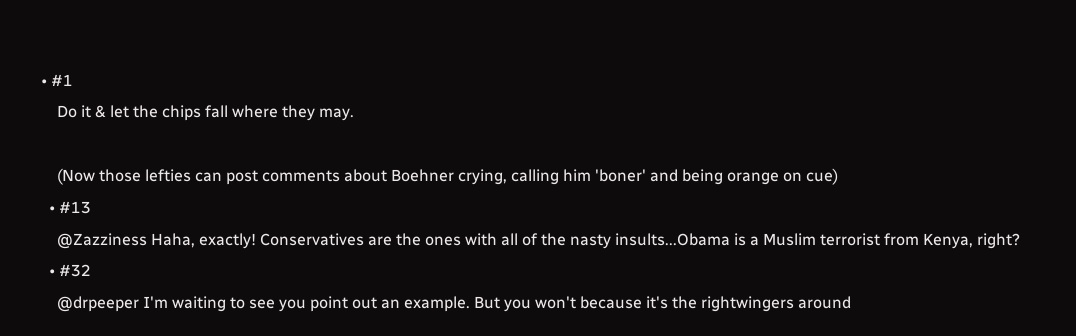• #1
    Do it & let the chips fall where they may.

    (Now those lefties can post comments about Boehner crying, calling him 'boner' and being orange on cue)
  • #13
    @Zazziness Haha, exactly! Conservatives are the ones with all of the nasty insults...Obama is a Muslim terrorist from Kenya, right?
  • #32
    @drpeeper I'm waiting to see you point out an example. But you won't because it's the rightwingers around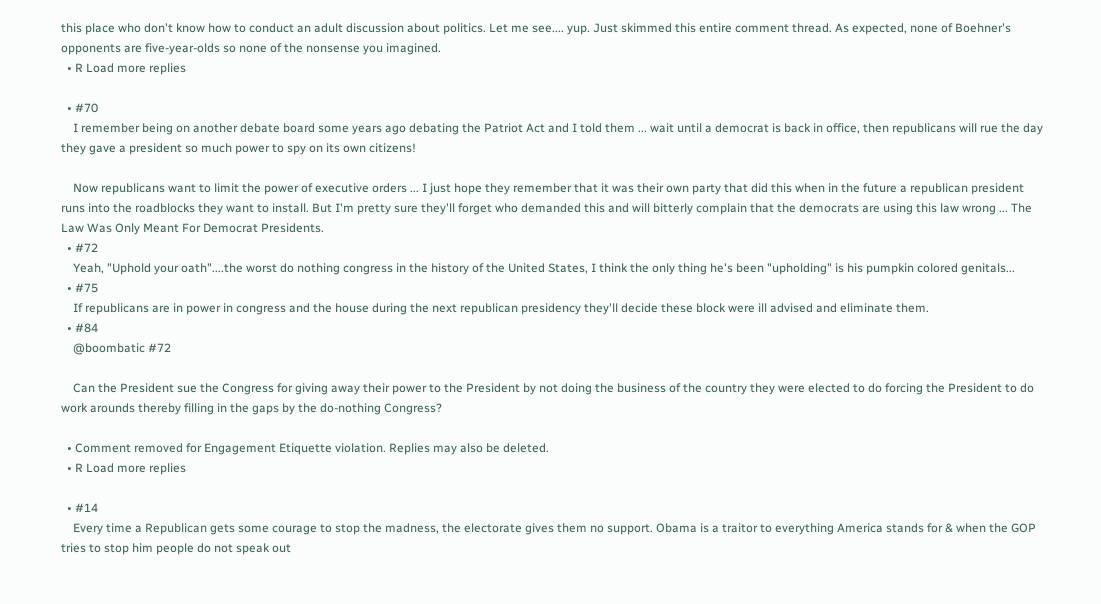this place who don't know how to conduct an adult discussion about politics. Let me see.... yup. Just skimmed this entire comment thread. As expected, none of Boehner's opponents are five-year-olds so none of the nonsense you imagined.
  • R Load more replies

  • #70
    I remember being on another debate board some years ago debating the Patriot Act and I told them ... wait until a democrat is back in office, then republicans will rue the day they gave a president so much power to spy on its own citizens!

    Now republicans want to limit the power of executive orders ... I just hope they remember that it was their own party that did this when in the future a republican president runs into the roadblocks they want to install. But I'm pretty sure they'll forget who demanded this and will bitterly complain that the democrats are using this law wrong ... The Law Was Only Meant For Democrat Presidents.
  • #72
    Yeah, "Uphold your oath"....the worst do nothing congress in the history of the United States, I think the only thing he's been "upholding" is his pumpkin colored genitals...
  • #75
    If republicans are in power in congress and the house during the next republican presidency they'll decide these block were ill advised and eliminate them.
  • #84
    @boombatic #72

    Can the President sue the Congress for giving away their power to the President by not doing the business of the country they were elected to do forcing the President to do work arounds thereby filling in the gaps by the do-nothing Congress?

  • Comment removed for Engagement Etiquette violation. Replies may also be deleted.
  • R Load more replies

  • #14
    Every time a Republican gets some courage to stop the madness, the electorate gives them no support. Obama is a traitor to everything America stands for & when the GOP tries to stop him people do not speak out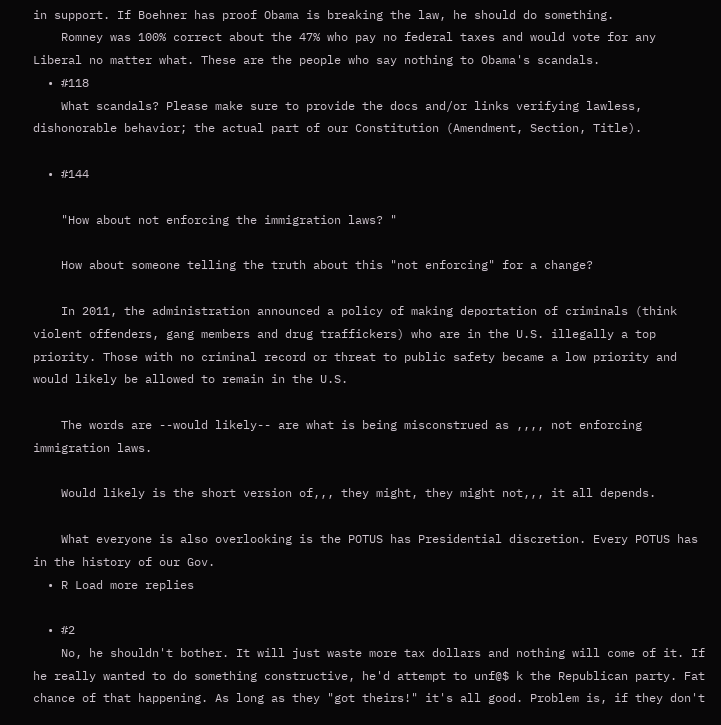in support. If Boehner has proof Obama is breaking the law, he should do something.
    Romney was 100% correct about the 47% who pay no federal taxes and would vote for any Liberal no matter what. These are the people who say nothing to Obama's scandals.
  • #118
    What scandals? Please make sure to provide the docs and/or links verifying lawless, dishonorable behavior; the actual part of our Constitution (Amendment, Section, Title).

  • #144

    "How about not enforcing the immigration laws? "

    How about someone telling the truth about this "not enforcing" for a change?

    In 2011, the administration announced a policy of making deportation of criminals (think violent offenders, gang members and drug traffickers) who are in the U.S. illegally a top priority. Those with no criminal record or threat to public safety became a low priority and would likely be allowed to remain in the U.S.

    The words are --would likely-- are what is being misconstrued as ,,,, not enforcing immigration laws.

    Would likely is the short version of,,, they might, they might not,,, it all depends.

    What everyone is also overlooking is the POTUS has Presidential discretion. Every POTUS has in the history of our Gov.
  • R Load more replies

  • #2
    No, he shouldn't bother. It will just waste more tax dollars and nothing will come of it. If he really wanted to do something constructive, he'd attempt to unf@$ k the Republican party. Fat chance of that happening. As long as they "got theirs!" it's all good. Problem is, if they don't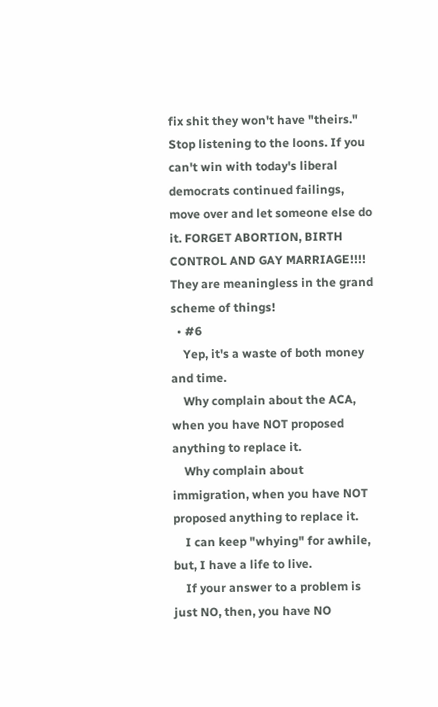fix shit they won't have "theirs." Stop listening to the loons. If you can't win with today's liberal democrats continued failings, move over and let someone else do it. FORGET ABORTION, BIRTH CONTROL AND GAY MARRIAGE!!!! They are meaningless in the grand scheme of things!
  • #6
    Yep, it's a waste of both money and time.
    Why complain about the ACA, when you have NOT proposed anything to replace it.
    Why complain about immigration, when you have NOT proposed anything to replace it.
    I can keep "whying" for awhile, but, I have a life to live.
    If your answer to a problem is just NO, then, you have NO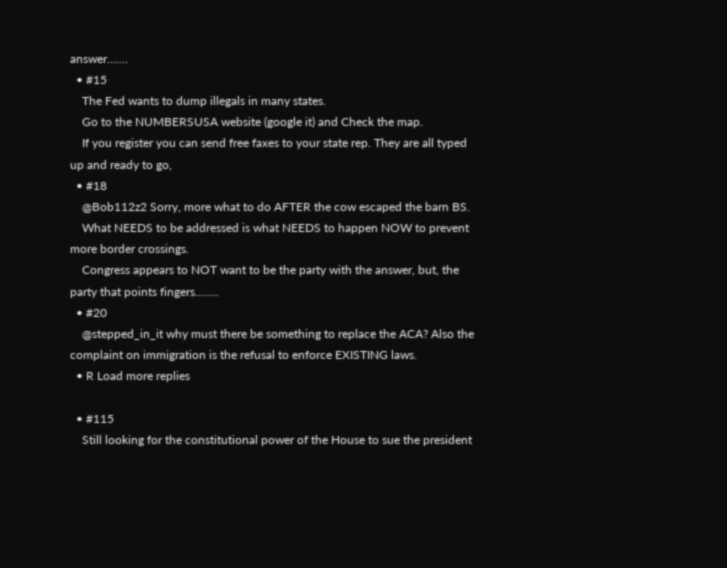answer.......
  • #15
    The Fed wants to dump illegals in many states.
    Go to the NUMBERSUSA website (google it) and Check the map.
    If you register you can send free faxes to your state rep. They are all typed up and ready to go,
  • #18
    @Bob112z2 Sorry, more what to do AFTER the cow escaped the barn BS.
    What NEEDS to be addressed is what NEEDS to happen NOW to prevent more border crossings.
    Congress appears to NOT want to be the party with the answer, but, the party that points fingers........
  • #20
    @stepped_in_it why must there be something to replace the ACA? Also the complaint on immigration is the refusal to enforce EXISTING laws.
  • R Load more replies

  • #115
    Still looking for the constitutional power of the House to sue the president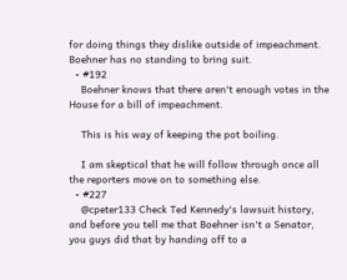for doing things they dislike outside of impeachment. Boehner has no standing to bring suit.
  • #192
    Boehner knows that there aren't enough votes in the House for a bill of impeachment.

    This is his way of keeping the pot boiling.

    I am skeptical that he will follow through once all the reporters move on to something else.
  • #227
    @cpeter133 Check Ted Kennedy's lawsuit history, and before you tell me that Boehner isn't a Senator, you guys did that by handing off to a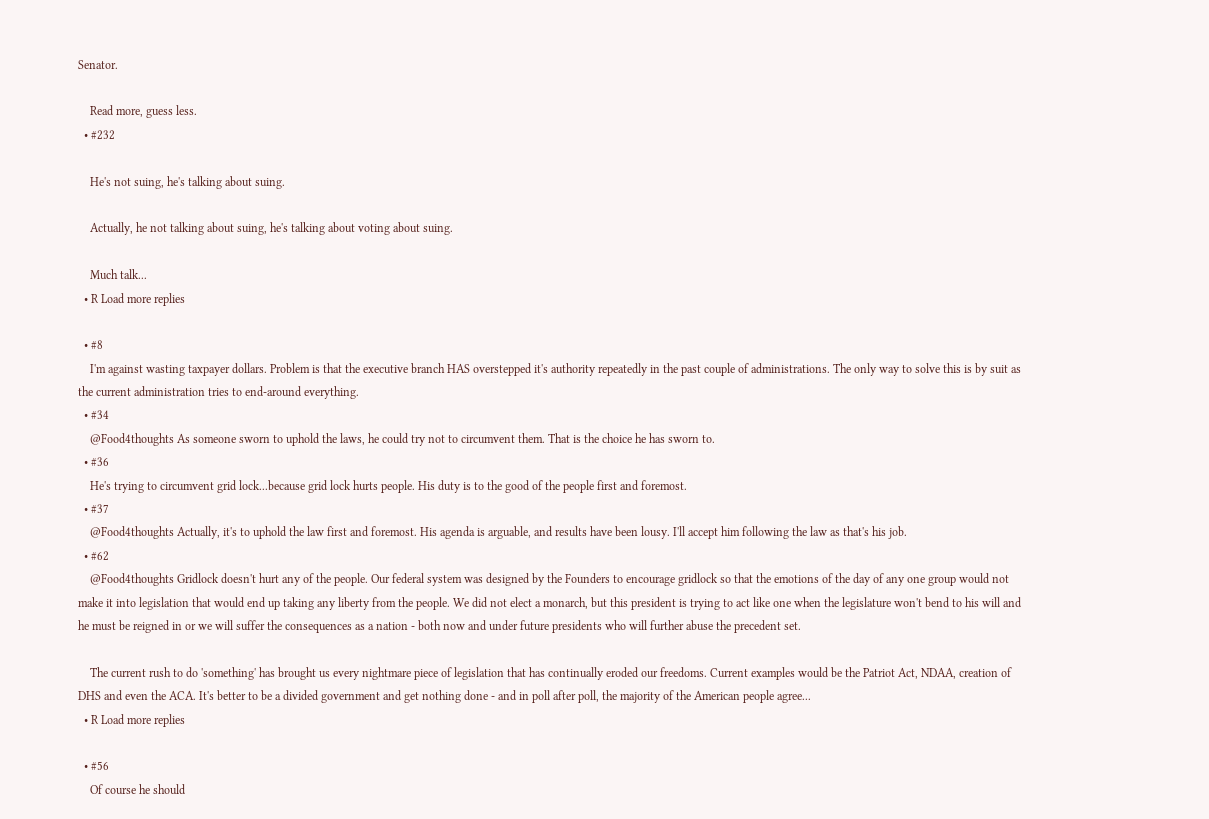Senator.

    Read more, guess less.
  • #232

    He's not suing, he's talking about suing.

    Actually, he not talking about suing, he's talking about voting about suing.

    Much talk...
  • R Load more replies

  • #8
    I'm against wasting taxpayer dollars. Problem is that the executive branch HAS overstepped it's authority repeatedly in the past couple of administrations. The only way to solve this is by suit as the current administration tries to end-around everything.
  • #34
    @Food4thoughts As someone sworn to uphold the laws, he could try not to circumvent them. That is the choice he has sworn to.
  • #36
    He's trying to circumvent grid lock...because grid lock hurts people. His duty is to the good of the people first and foremost.
  • #37
    @Food4thoughts Actually, it's to uphold the law first and foremost. His agenda is arguable, and results have been lousy. I'll accept him following the law as that's his job.
  • #62
    @Food4thoughts Gridlock doesn't hurt any of the people. Our federal system was designed by the Founders to encourage gridlock so that the emotions of the day of any one group would not make it into legislation that would end up taking any liberty from the people. We did not elect a monarch, but this president is trying to act like one when the legislature won't bend to his will and he must be reigned in or we will suffer the consequences as a nation - both now and under future presidents who will further abuse the precedent set.

    The current rush to do 'something' has brought us every nightmare piece of legislation that has continually eroded our freedoms. Current examples would be the Patriot Act, NDAA, creation of DHS and even the ACA. It's better to be a divided government and get nothing done - and in poll after poll, the majority of the American people agree...
  • R Load more replies

  • #56
    Of course he should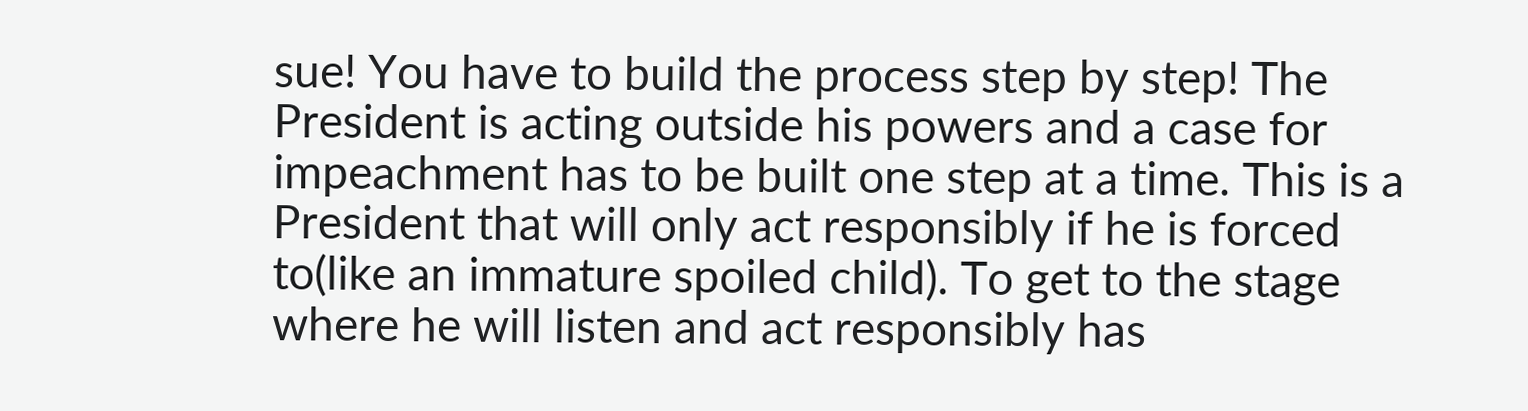sue! You have to build the process step by step! The President is acting outside his powers and a case for impeachment has to be built one step at a time. This is a President that will only act responsibly if he is forced to(like an immature spoiled child). To get to the stage where he will listen and act responsibly has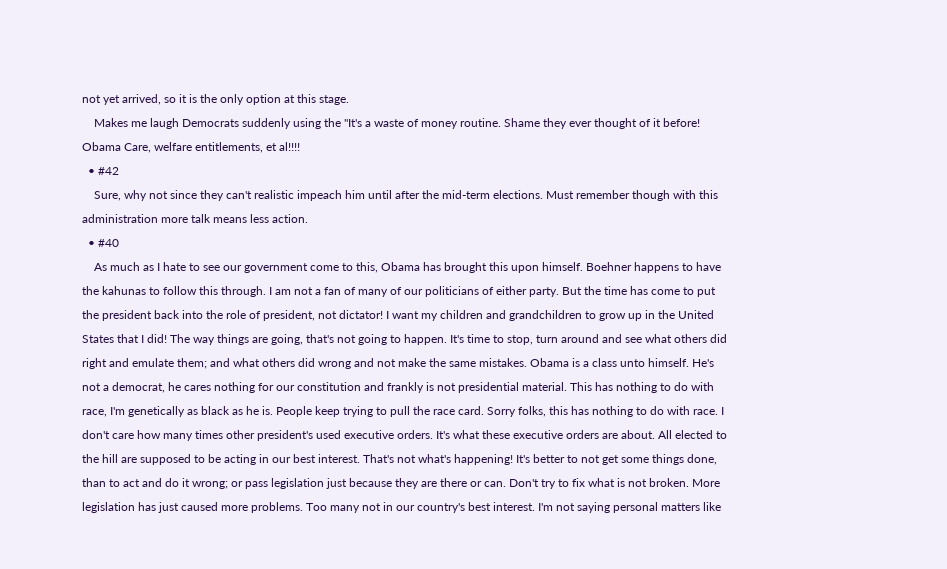not yet arrived, so it is the only option at this stage.
    Makes me laugh Democrats suddenly using the "It's a waste of money routine. Shame they ever thought of it before! Obama Care, welfare entitlements, et al!!!!
  • #42
    Sure, why not since they can't realistic impeach him until after the mid-term elections. Must remember though with this administration more talk means less action.
  • #40
    As much as I hate to see our government come to this, Obama has brought this upon himself. Boehner happens to have the kahunas to follow this through. I am not a fan of many of our politicians of either party. But the time has come to put the president back into the role of president, not dictator! I want my children and grandchildren to grow up in the United States that I did! The way things are going, that's not going to happen. It's time to stop, turn around and see what others did right and emulate them; and what others did wrong and not make the same mistakes. Obama is a class unto himself. He's not a democrat, he cares nothing for our constitution and frankly is not presidential material. This has nothing to do with race, I'm genetically as black as he is. People keep trying to pull the race card. Sorry folks, this has nothing to do with race. I don't care how many times other president's used executive orders. It's what these executive orders are about. All elected to the hill are supposed to be acting in our best interest. That's not what's happening! It's better to not get some things done, than to act and do it wrong; or pass legislation just because they are there or can. Don't try to fix what is not broken. More legislation has just caused more problems. Too many not in our country's best interest. I'm not saying personal matters like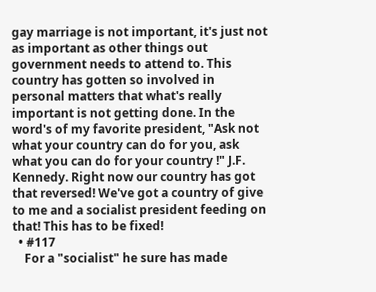gay marriage is not important, it's just not as important as other things out government needs to attend to. This country has gotten so involved in personal matters that what's really important is not getting done. In the word's of my favorite president, "Ask not what your country can do for you, ask what you can do for your country !" J.F. Kennedy. Right now our country has got that reversed! We've got a country of give to me and a socialist president feeding on that! This has to be fixed!
  • #117
    For a "socialist" he sure has made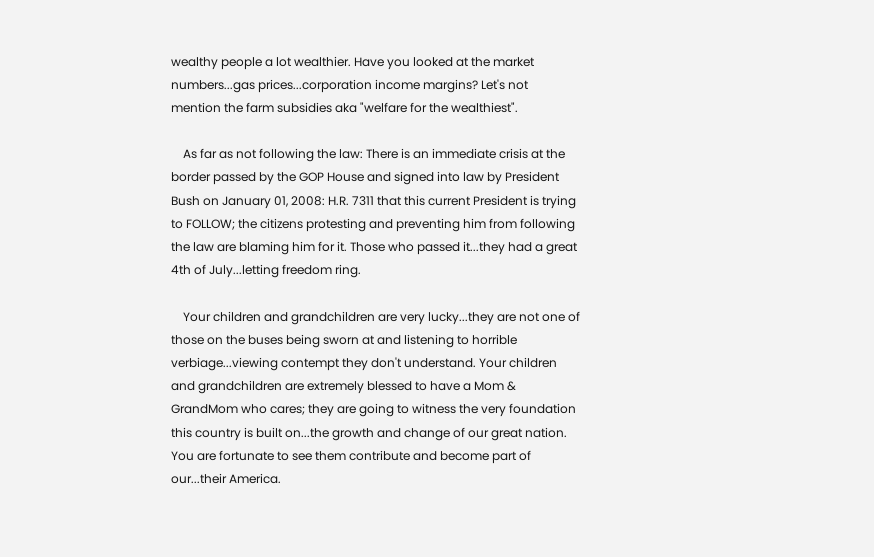wealthy people a lot wealthier. Have you looked at the market numbers...gas prices...corporation income margins? Let's not mention the farm subsidies aka "welfare for the wealthiest".

    As far as not following the law: There is an immediate crisis at the border passed by the GOP House and signed into law by President Bush on January 01, 2008: H.R. 7311 that this current President is trying to FOLLOW; the citizens protesting and preventing him from following the law are blaming him for it. Those who passed it...they had a great 4th of July...letting freedom ring.

    Your children and grandchildren are very lucky...they are not one of those on the buses being sworn at and listening to horrible verbiage...viewing contempt they don't understand. Your children and grandchildren are extremely blessed to have a Mom & GrandMom who cares; they are going to witness the very foundation this country is built on...the growth and change of our great nation. You are fortunate to see them contribute and become part of our...their America.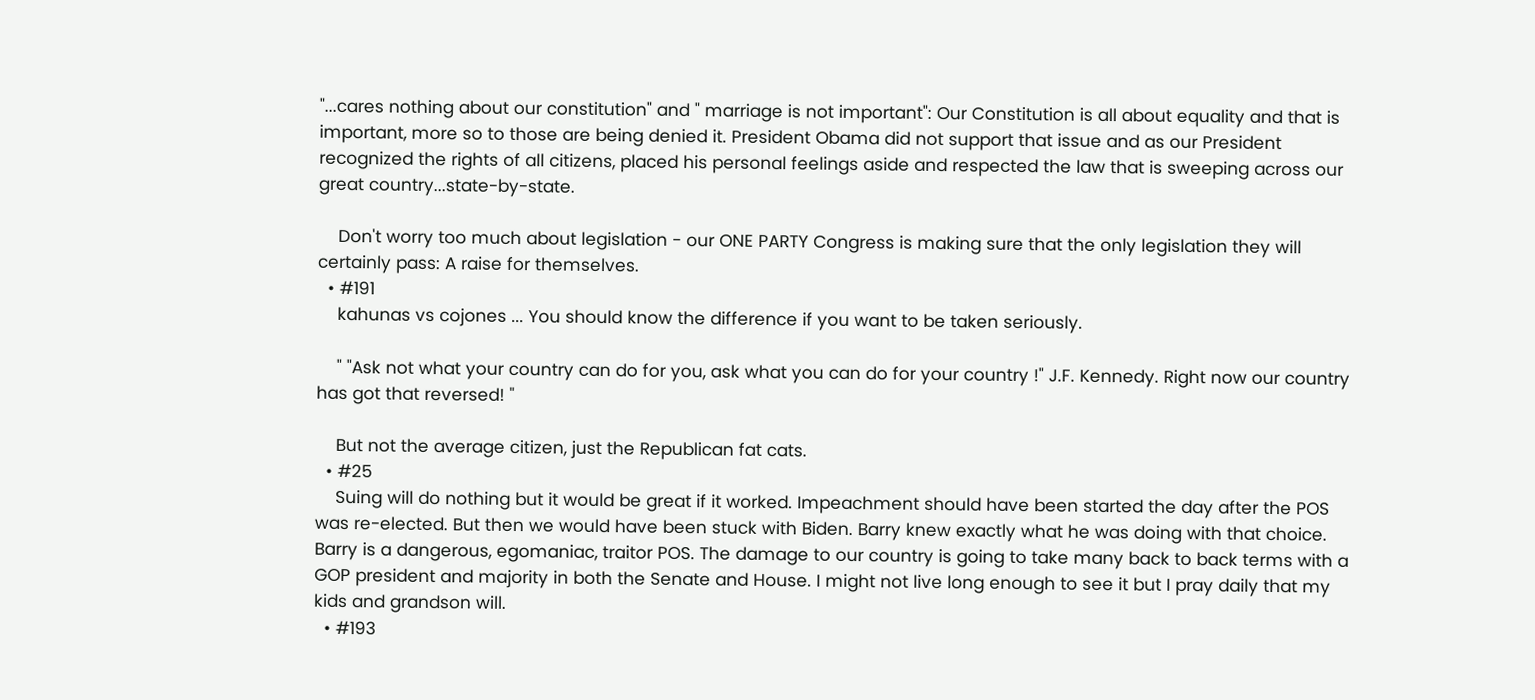"...cares nothing about our constitution" and " marriage is not important": Our Constitution is all about equality and that is important, more so to those are being denied it. President Obama did not support that issue and as our President recognized the rights of all citizens, placed his personal feelings aside and respected the law that is sweeping across our great country...state-by-state.

    Don't worry too much about legislation - our ONE PARTY Congress is making sure that the only legislation they will certainly pass: A raise for themselves.
  • #191
    kahunas vs cojones ... You should know the difference if you want to be taken seriously.

    " "Ask not what your country can do for you, ask what you can do for your country !" J.F. Kennedy. Right now our country has got that reversed! "

    But not the average citizen, just the Republican fat cats.
  • #25
    Suing will do nothing but it would be great if it worked. Impeachment should have been started the day after the POS was re-elected. But then we would have been stuck with Biden. Barry knew exactly what he was doing with that choice. Barry is a dangerous, egomaniac, traitor POS. The damage to our country is going to take many back to back terms with a GOP president and majority in both the Senate and House. I might not live long enough to see it but I pray daily that my kids and grandson will.
  • #193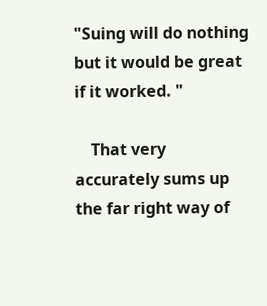"Suing will do nothing but it would be great if it worked. "

    That very accurately sums up the far right way of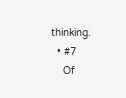thinking.
  • #7
    Of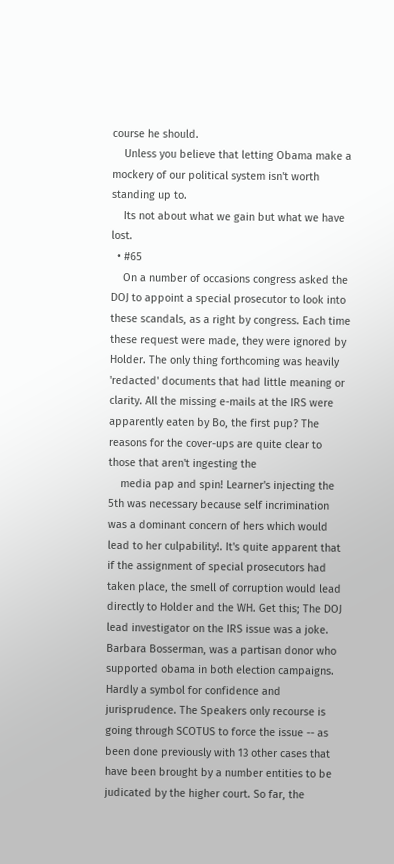course he should.
    Unless you believe that letting Obama make a mockery of our political system isn't worth standing up to.
    Its not about what we gain but what we have lost.
  • #65
    On a number of occasions congress asked the DOJ to appoint a special prosecutor to look into these scandals, as a right by congress. Each time these request were made, they were ignored by Holder. The only thing forthcoming was heavily 'redacted' documents that had little meaning or clarity. All the missing e-mails at the IRS were apparently eaten by Bo, the first pup? The reasons for the cover-ups are quite clear to those that aren't ingesting the
    media pap and spin! Learner's injecting the 5th was necessary because self incrimination was a dominant concern of hers which would lead to her culpability!. It's quite apparent that if the assignment of special prosecutors had taken place, the smell of corruption would lead directly to Holder and the WH. Get this; The DOJ lead investigator on the IRS issue was a joke. Barbara Bosserman, was a partisan donor who supported obama in both election campaigns. Hardly a symbol for confidence and jurisprudence. The Speakers only recourse is going through SCOTUS to force the issue -- as been done previously with 13 other cases that have been brought by a number entities to be judicated by the higher court. So far, the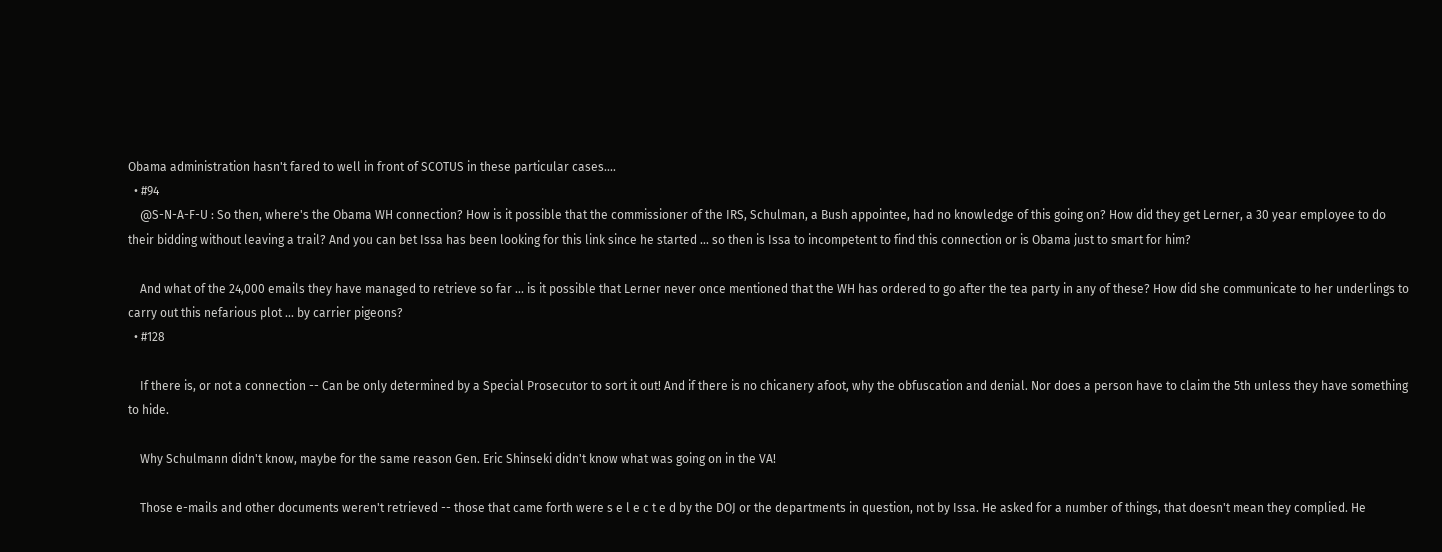Obama administration hasn't fared to well in front of SCOTUS in these particular cases....
  • #94
    @S-N-A-F-U : So then, where's the Obama WH connection? How is it possible that the commissioner of the IRS, Schulman, a Bush appointee, had no knowledge of this going on? How did they get Lerner, a 30 year employee to do their bidding without leaving a trail? And you can bet Issa has been looking for this link since he started ... so then is Issa to incompetent to find this connection or is Obama just to smart for him?

    And what of the 24,000 emails they have managed to retrieve so far ... is it possible that Lerner never once mentioned that the WH has ordered to go after the tea party in any of these? How did she communicate to her underlings to carry out this nefarious plot ... by carrier pigeons?
  • #128

    If there is, or not a connection -- Can be only determined by a Special Prosecutor to sort it out! And if there is no chicanery afoot, why the obfuscation and denial. Nor does a person have to claim the 5th unless they have something to hide.

    Why Schulmann didn't know, maybe for the same reason Gen. Eric Shinseki didn't know what was going on in the VA!

    Those e-mails and other documents weren't retrieved -- those that came forth were s e l e c t e d by the DOJ or the departments in question, not by Issa. He asked for a number of things, that doesn't mean they complied. He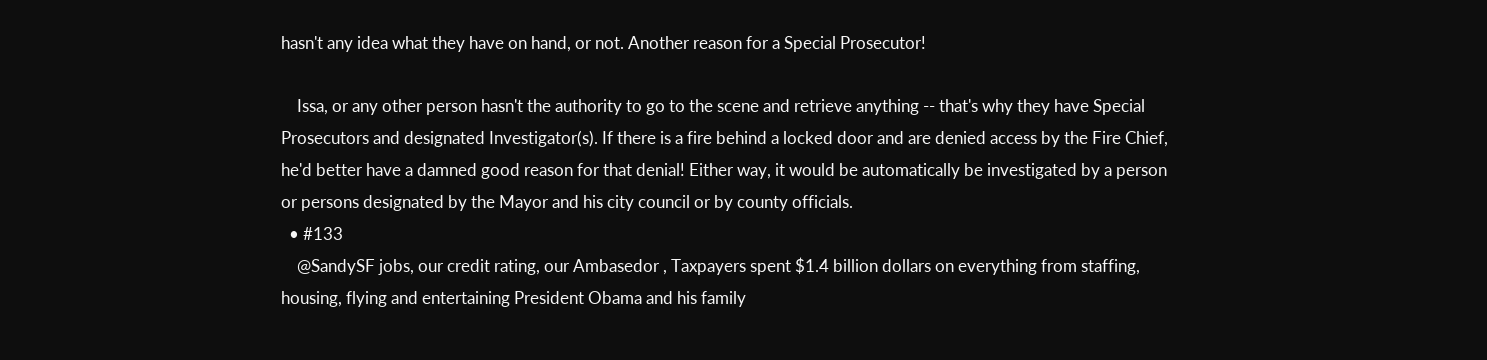hasn't any idea what they have on hand, or not. Another reason for a Special Prosecutor!

    Issa, or any other person hasn't the authority to go to the scene and retrieve anything -- that's why they have Special Prosecutors and designated Investigator(s). If there is a fire behind a locked door and are denied access by the Fire Chief, he'd better have a damned good reason for that denial! Either way, it would be automatically be investigated by a person or persons designated by the Mayor and his city council or by county officials.
  • #133
    @SandySF jobs, our credit rating, our Ambasedor , Taxpayers spent $1.4 billion dollars on everything from staffing, housing, flying and entertaining President Obama and his family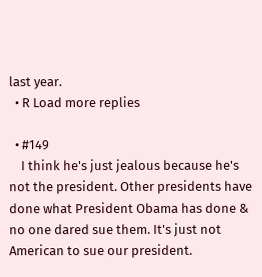last year.
  • R Load more replies

  • #149
    I think he's just jealous because he's not the president. Other presidents have done what President Obama has done & no one dared sue them. It's just not American to sue our president.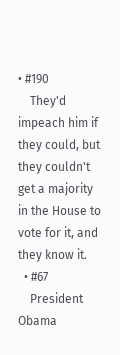• #190
    They'd impeach him if they could, but they couldn't get a majority in the House to vote for it, and they know it.
  • #67
    President Obama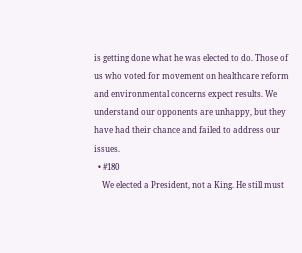is getting done what he was elected to do. Those of us who voted for movement on healthcare reform and environmental concerns expect results. We understand our opponents are unhappy, but they have had their chance and failed to address our issues.
  • #180
    We elected a President, not a King. He still must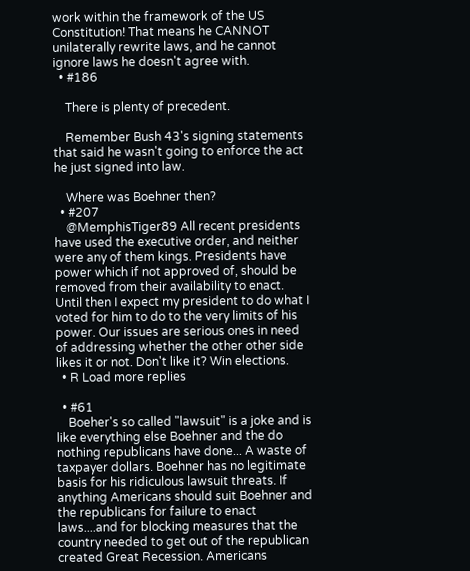work within the framework of the US Constitution! That means he CANNOT unilaterally rewrite laws, and he cannot ignore laws he doesn't agree with.
  • #186

    There is plenty of precedent.

    Remember Bush 43's signing statements that said he wasn't going to enforce the act he just signed into law.

    Where was Boehner then?
  • #207
    @MemphisTiger89 All recent presidents have used the executive order, and neither were any of them kings. Presidents have power which if not approved of, should be removed from their availability to enact. Until then I expect my president to do what I voted for him to do to the very limits of his power. Our issues are serious ones in need of addressing whether the other other side likes it or not. Don't like it? Win elections.
  • R Load more replies

  • #61
    Boeher's so called "lawsuit" is a joke and is like everything else Boehner and the do nothing republicans have done... A waste of taxpayer dollars. Boehner has no legitimate basis for his ridiculous lawsuit threats. If anything Americans should suit Boehner and the republicans for failure to enact laws....and for blocking measures that the country needed to get out of the republican created Great Recession. Americans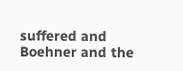suffered and Boehner and the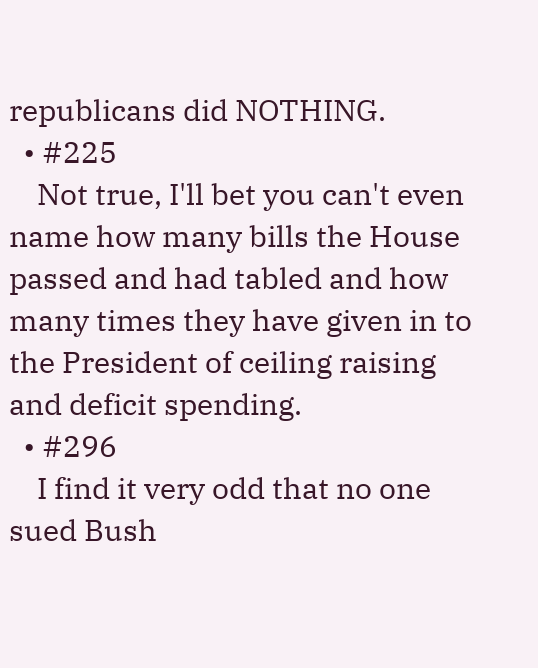republicans did NOTHING.
  • #225
    Not true, I'll bet you can't even name how many bills the House passed and had tabled and how many times they have given in to the President of ceiling raising and deficit spending.
  • #296
    I find it very odd that no one sued Bush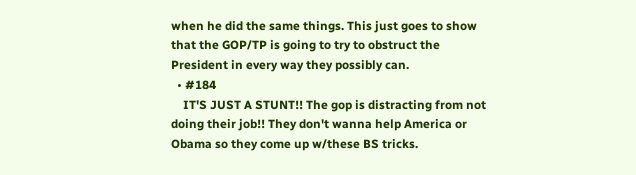when he did the same things. This just goes to show that the GOP/TP is going to try to obstruct the President in every way they possibly can.
  • #184
    IT'S JUST A STUNT!! The gop is distracting from not doing their job!! They don't wanna help America or Obama so they come up w/these BS tricks.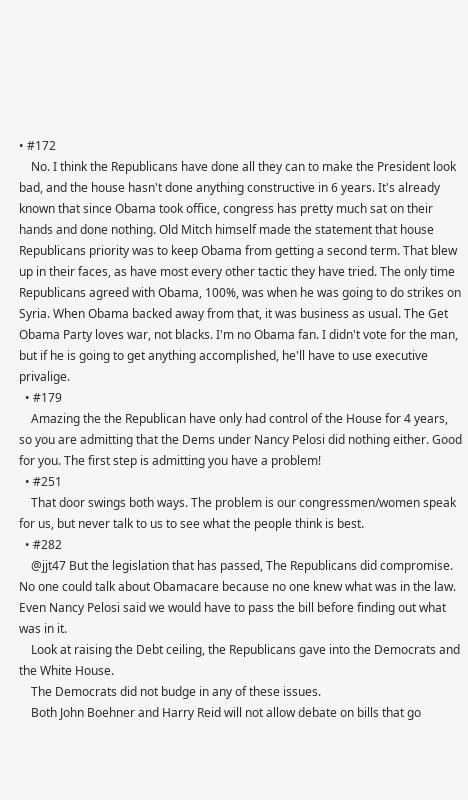• #172
    No. I think the Republicans have done all they can to make the President look bad, and the house hasn't done anything constructive in 6 years. It's already known that since Obama took office, congress has pretty much sat on their hands and done nothing. Old Mitch himself made the statement that house Republicans priority was to keep Obama from getting a second term. That blew up in their faces, as have most every other tactic they have tried. The only time Republicans agreed with Obama, 100%, was when he was going to do strikes on Syria. When Obama backed away from that, it was business as usual. The Get Obama Party loves war, not blacks. I'm no Obama fan. I didn't vote for the man, but if he is going to get anything accomplished, he'll have to use executive privalige.
  • #179
    Amazing the the Republican have only had control of the House for 4 years, so you are admitting that the Dems under Nancy Pelosi did nothing either. Good for you. The first step is admitting you have a problem!
  • #251
    That door swings both ways. The problem is our congressmen/women speak for us, but never talk to us to see what the people think is best.
  • #282
    @jjt47 But the legislation that has passed, The Republicans did compromise. No one could talk about Obamacare because no one knew what was in the law. Even Nancy Pelosi said we would have to pass the bill before finding out what was in it.
    Look at raising the Debt ceiling, the Republicans gave into the Democrats and the White House.
    The Democrats did not budge in any of these issues.
    Both John Boehner and Harry Reid will not allow debate on bills that go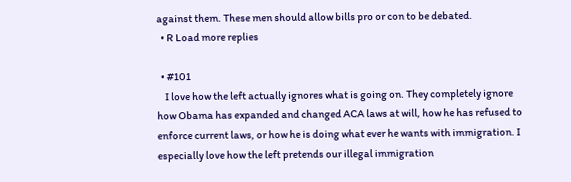against them. These men should allow bills pro or con to be debated.
  • R Load more replies

  • #101
    I love how the left actually ignores what is going on. They completely ignore how Obama has expanded and changed ACA laws at will, how he has refused to enforce current laws, or how he is doing what ever he wants with immigration. I especially love how the left pretends our illegal immigration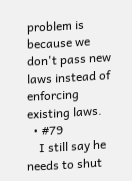problem is because we don't pass new laws instead of enforcing existing laws.
  • #79
    I still say he needs to shut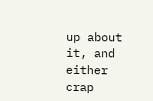up about it, and either crap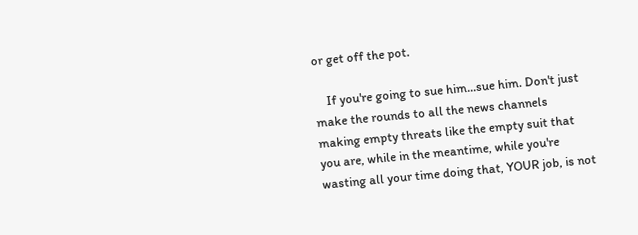or get off the pot.

    If you're going to sue him...sue him. Don't just make the rounds to all the news channels making empty threats like the empty suit that you are, while in the meantime, while you're wasting all your time doing that, YOUR job, is not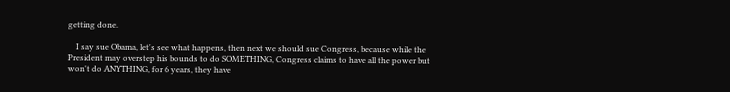getting done.

    I say sue Obama, let's see what happens, then next we should sue Congress, because while the President may overstep his bounds to do SOMETHING, Congress claims to have all the power but won't do ANYTHING, for 6 years, they have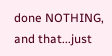done NOTHING, and that...just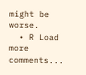might be worse.
  • R Load more comments...